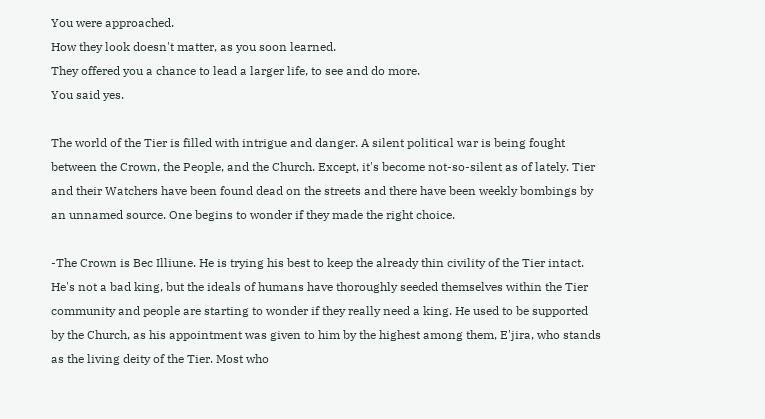You were approached.
How they look doesn't matter, as you soon learned.
They offered you a chance to lead a larger life, to see and do more.
You said yes.

The world of the Tier is filled with intrigue and danger. A silent political war is being fought between the Crown, the People, and the Church. Except, it's become not-so-silent as of lately. Tier and their Watchers have been found dead on the streets and there have been weekly bombings by an unnamed source. One begins to wonder if they made the right choice.

-The Crown is Bec Illiune. He is trying his best to keep the already thin civility of the Tier intact. He's not a bad king, but the ideals of humans have thoroughly seeded themselves within the Tier community and people are starting to wonder if they really need a king. He used to be supported by the Church, as his appointment was given to him by the highest among them, E'jira, who stands as the living deity of the Tier. Most who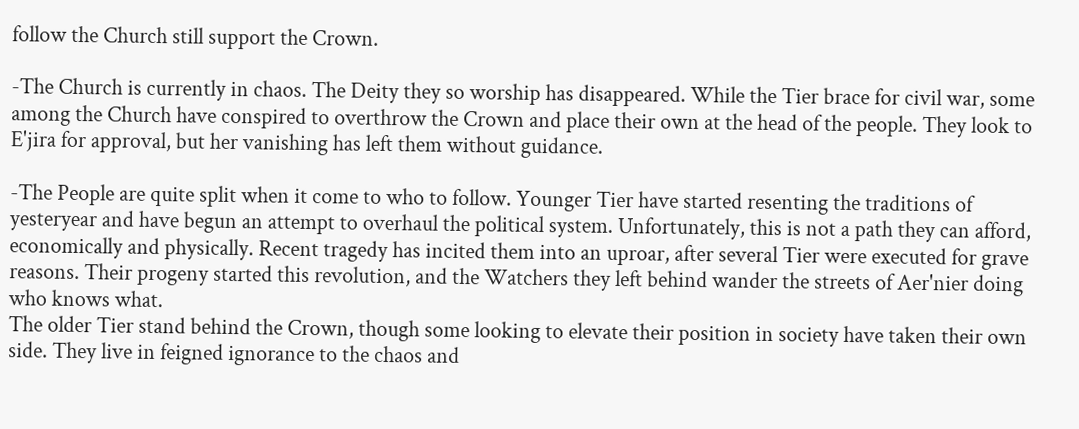follow the Church still support the Crown.

-The Church is currently in chaos. The Deity they so worship has disappeared. While the Tier brace for civil war, some among the Church have conspired to overthrow the Crown and place their own at the head of the people. They look to E'jira for approval, but her vanishing has left them without guidance.

-The People are quite split when it come to who to follow. Younger Tier have started resenting the traditions of yesteryear and have begun an attempt to overhaul the political system. Unfortunately, this is not a path they can afford, economically and physically. Recent tragedy has incited them into an uproar, after several Tier were executed for grave reasons. Their progeny started this revolution, and the Watchers they left behind wander the streets of Aer'nier doing who knows what.
The older Tier stand behind the Crown, though some looking to elevate their position in society have taken their own side. They live in feigned ignorance to the chaos and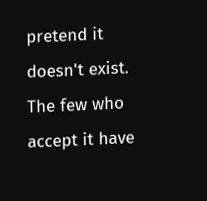pretend it doesn't exist. The few who accept it have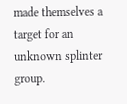made themselves a target for an unknown splinter group.